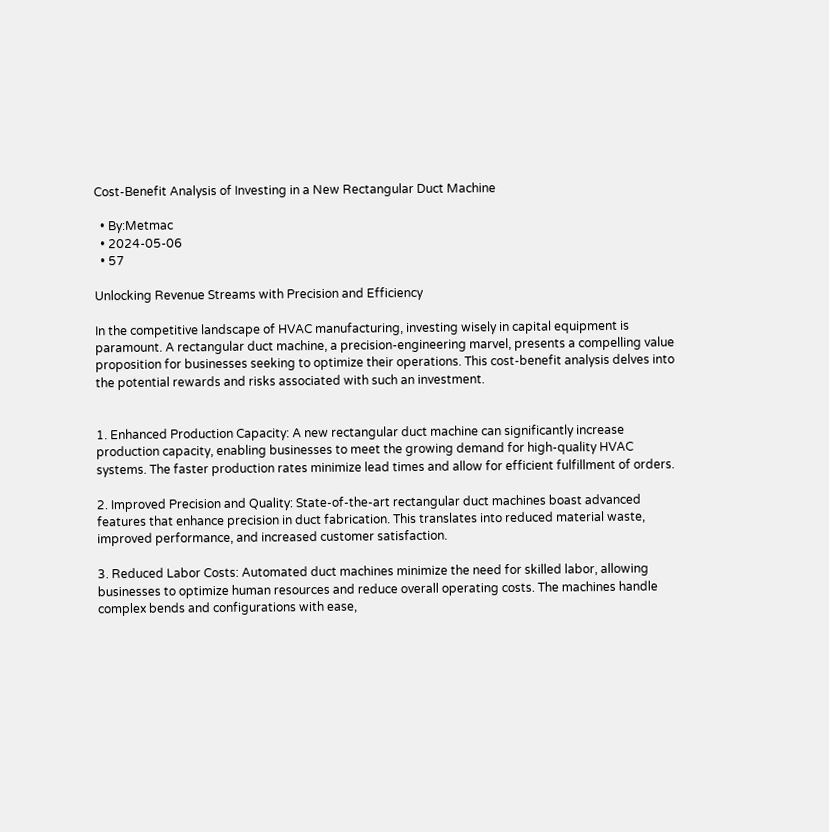Cost-Benefit Analysis of Investing in a New Rectangular Duct Machine

  • By:Metmac
  • 2024-05-06
  • 57

Unlocking Revenue Streams with Precision and Efficiency

In the competitive landscape of HVAC manufacturing, investing wisely in capital equipment is paramount. A rectangular duct machine, a precision-engineering marvel, presents a compelling value proposition for businesses seeking to optimize their operations. This cost-benefit analysis delves into the potential rewards and risks associated with such an investment.


1. Enhanced Production Capacity: A new rectangular duct machine can significantly increase production capacity, enabling businesses to meet the growing demand for high-quality HVAC systems. The faster production rates minimize lead times and allow for efficient fulfillment of orders.

2. Improved Precision and Quality: State-of-the-art rectangular duct machines boast advanced features that enhance precision in duct fabrication. This translates into reduced material waste, improved performance, and increased customer satisfaction.

3. Reduced Labor Costs: Automated duct machines minimize the need for skilled labor, allowing businesses to optimize human resources and reduce overall operating costs. The machines handle complex bends and configurations with ease,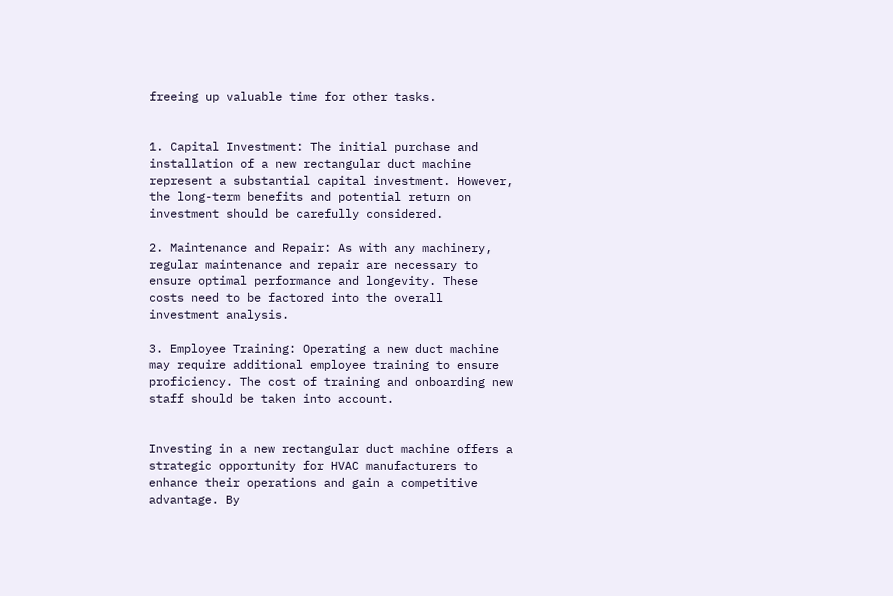freeing up valuable time for other tasks.


1. Capital Investment: The initial purchase and installation of a new rectangular duct machine represent a substantial capital investment. However, the long-term benefits and potential return on investment should be carefully considered.

2. Maintenance and Repair: As with any machinery, regular maintenance and repair are necessary to ensure optimal performance and longevity. These costs need to be factored into the overall investment analysis.

3. Employee Training: Operating a new duct machine may require additional employee training to ensure proficiency. The cost of training and onboarding new staff should be taken into account.


Investing in a new rectangular duct machine offers a strategic opportunity for HVAC manufacturers to enhance their operations and gain a competitive advantage. By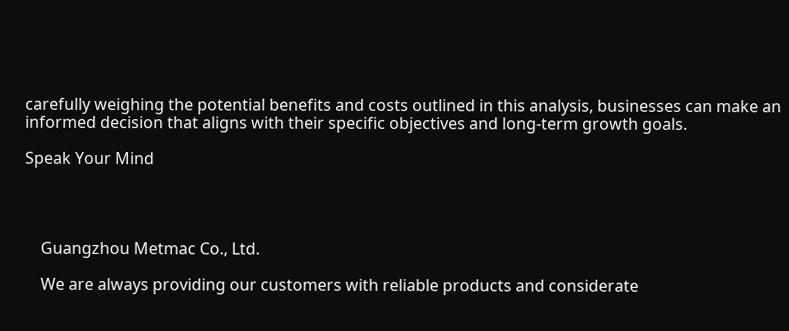carefully weighing the potential benefits and costs outlined in this analysis, businesses can make an informed decision that aligns with their specific objectives and long-term growth goals.

Speak Your Mind




    Guangzhou Metmac Co., Ltd.

    We are always providing our customers with reliable products and considerate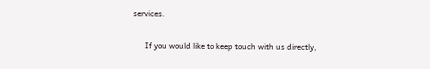services.

      If you would like to keep touch with us directly,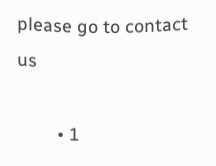please go to contact us

        • 1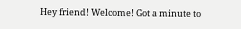Hey friend! Welcome! Got a minute to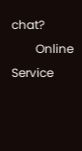chat?
        Online Service